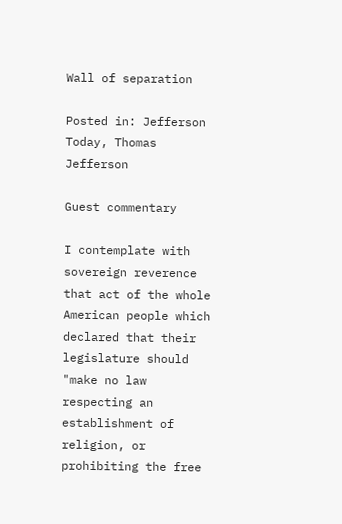Wall of separation

Posted in: Jefferson Today, Thomas Jefferson

Guest commentary

I contemplate with sovereign reverence that act of the whole American people which declared that their legislature should "make no law respecting an establishment of religion, or prohibiting the free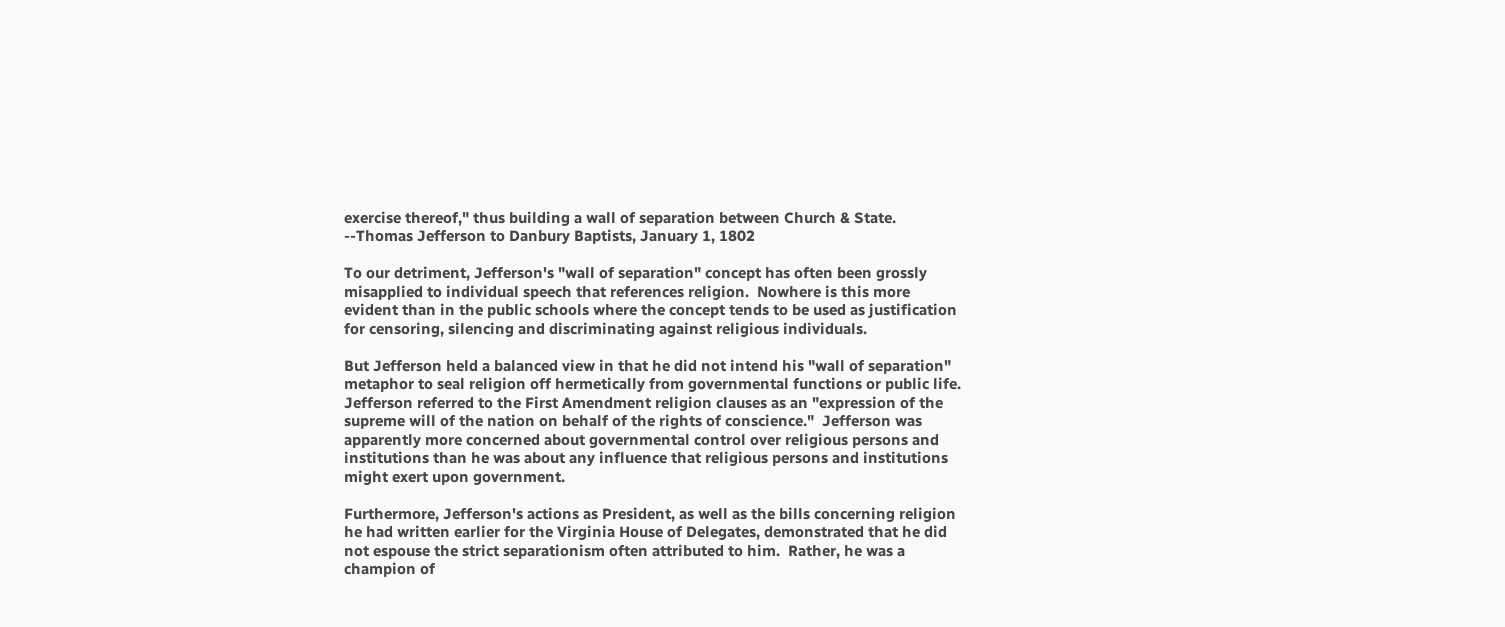exercise thereof," thus building a wall of separation between Church & State. --Thomas Jefferson to Danbury Baptists, January 1, 1802

To our detriment, Jefferson's "wall of separation" concept has often been grossly misapplied to individual speech that references religion.  Nowhere is this more evident than in the public schools where the concept tends to be used as justification for censoring, silencing and discriminating against religious individuals.

But Jefferson held a balanced view in that he did not intend his "wall of separation" metaphor to seal religion off hermetically from governmental functions or public life.  Jefferson referred to the First Amendment religion clauses as an "expression of the supreme will of the nation on behalf of the rights of conscience."  Jefferson was apparently more concerned about governmental control over religious persons and institutions than he was about any influence that religious persons and institutions might exert upon government.

Furthermore, Jefferson's actions as President, as well as the bills concerning religion he had written earlier for the Virginia House of Delegates, demonstrated that he did not espouse the strict separationism often attributed to him.  Rather, he was a champion of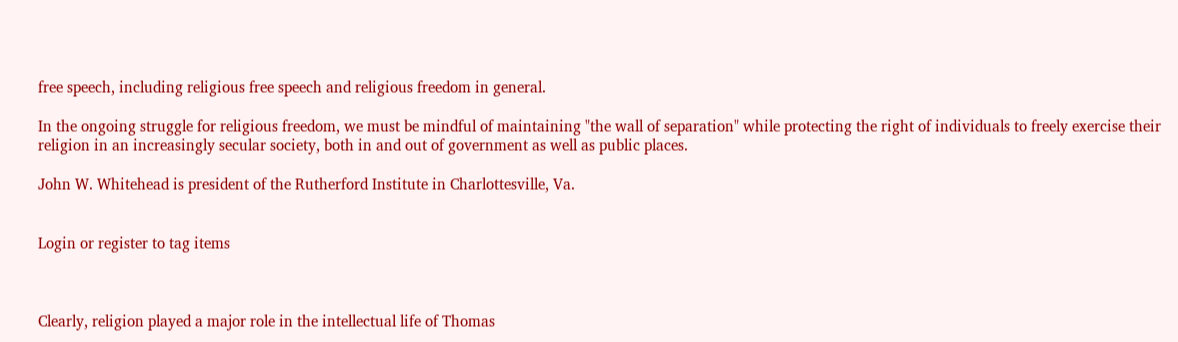free speech, including religious free speech and religious freedom in general.

In the ongoing struggle for religious freedom, we must be mindful of maintaining "the wall of separation" while protecting the right of individuals to freely exercise their religion in an increasingly secular society, both in and out of government as well as public places.

John W. Whitehead is president of the Rutherford Institute in Charlottesville, Va.


Login or register to tag items



Clearly, religion played a major role in the intellectual life of Thomas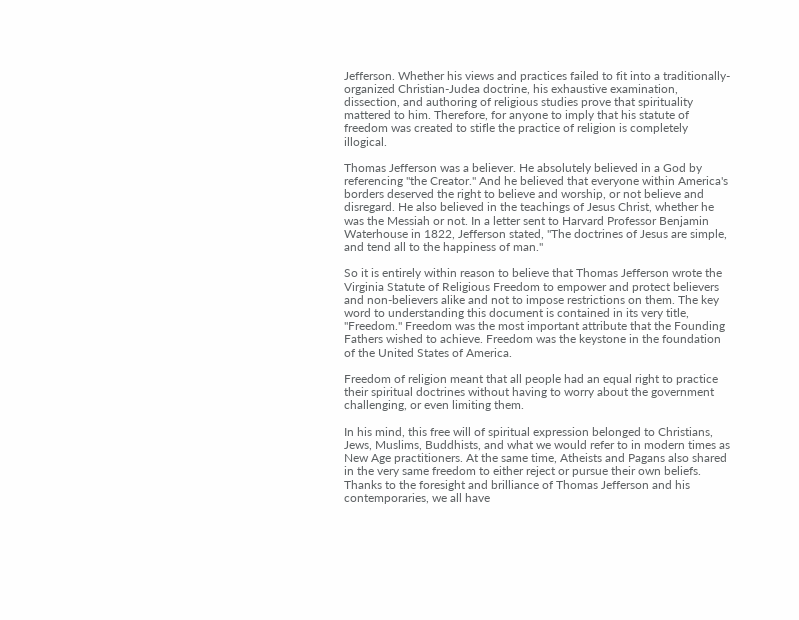Jefferson. Whether his views and practices failed to fit into a traditionally-organized Christian-Judea doctrine, his exhaustive examination, dissection, and authoring of religious studies prove that spirituality mattered to him. Therefore, for anyone to imply that his statute of freedom was created to stifle the practice of religion is completely illogical.

Thomas Jefferson was a believer. He absolutely believed in a God by referencing "the Creator." And he believed that everyone within America's borders deserved the right to believe and worship, or not believe and disregard. He also believed in the teachings of Jesus Christ, whether he was the Messiah or not. In a letter sent to Harvard Professor Benjamin Waterhouse in 1822, Jefferson stated, "The doctrines of Jesus are simple, and tend all to the happiness of man."

So it is entirely within reason to believe that Thomas Jefferson wrote the Virginia Statute of Religious Freedom to empower and protect believers and non-believers alike and not to impose restrictions on them. The key word to understanding this document is contained in its very title, "Freedom." Freedom was the most important attribute that the Founding Fathers wished to achieve. Freedom was the keystone in the foundation of the United States of America.

Freedom of religion meant that all people had an equal right to practice their spiritual doctrines without having to worry about the government challenging, or even limiting them.

In his mind, this free will of spiritual expression belonged to Christians, Jews, Muslims, Buddhists, and what we would refer to in modern times as New Age practitioners. At the same time, Atheists and Pagans also shared in the very same freedom to either reject or pursue their own beliefs. Thanks to the foresight and brilliance of Thomas Jefferson and his contemporaries, we all have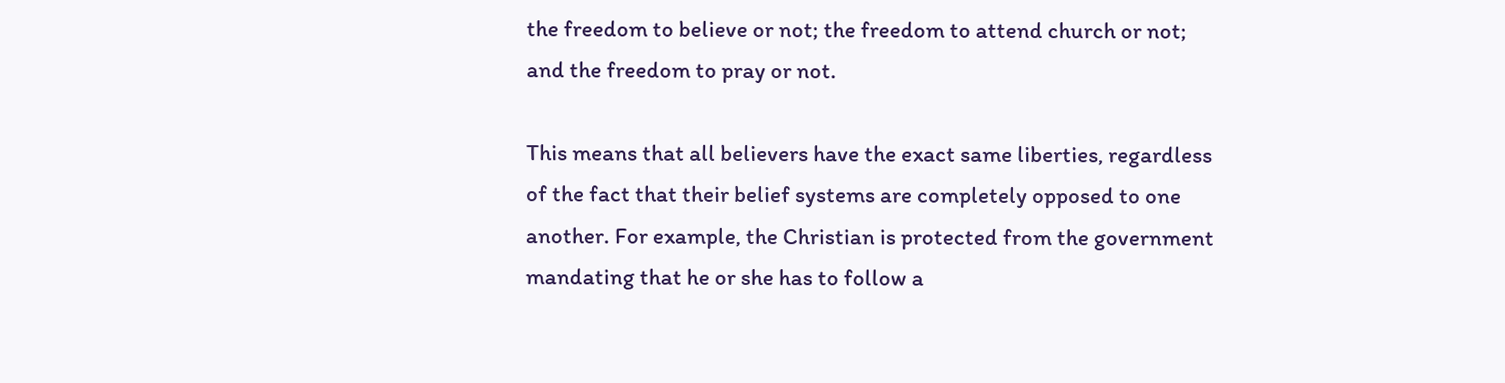the freedom to believe or not; the freedom to attend church or not; and the freedom to pray or not.

This means that all believers have the exact same liberties, regardless of the fact that their belief systems are completely opposed to one another. For example, the Christian is protected from the government mandating that he or she has to follow a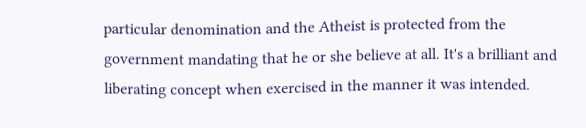particular denomination and the Atheist is protected from the government mandating that he or she believe at all. It's a brilliant and liberating concept when exercised in the manner it was intended.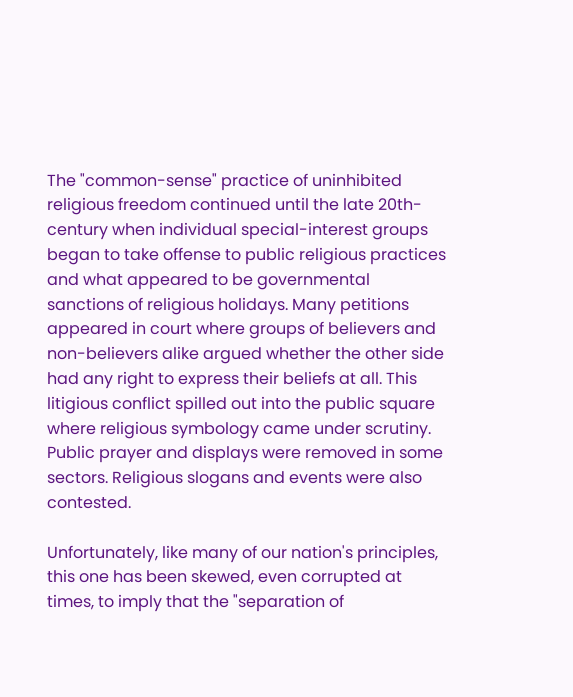The "common-sense" practice of uninhibited religious freedom continued until the late 20th-century when individual special-interest groups began to take offense to public religious practices and what appeared to be governmental sanctions of religious holidays. Many petitions appeared in court where groups of believers and non-believers alike argued whether the other side had any right to express their beliefs at all. This litigious conflict spilled out into the public square where religious symbology came under scrutiny. Public prayer and displays were removed in some sectors. Religious slogans and events were also contested.

Unfortunately, like many of our nation's principles, this one has been skewed, even corrupted at times, to imply that the "separation of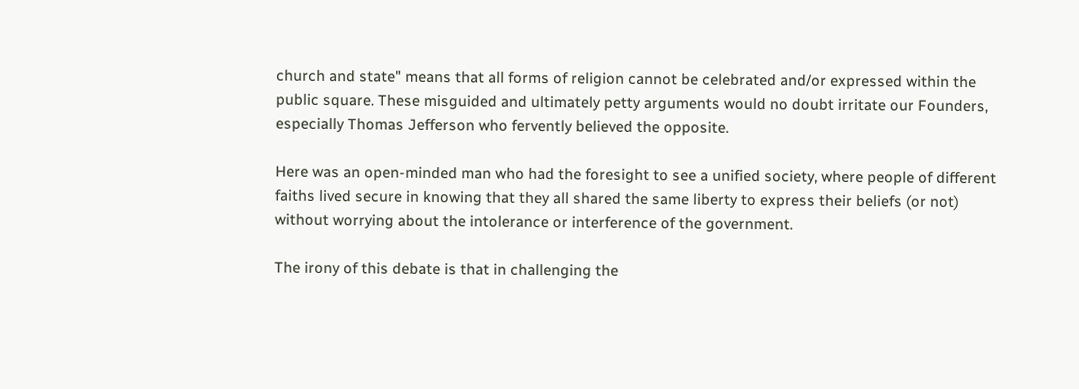church and state" means that all forms of religion cannot be celebrated and/or expressed within the public square. These misguided and ultimately petty arguments would no doubt irritate our Founders, especially Thomas Jefferson who fervently believed the opposite.

Here was an open-minded man who had the foresight to see a unified society, where people of different faiths lived secure in knowing that they all shared the same liberty to express their beliefs (or not) without worrying about the intolerance or interference of the government.

The irony of this debate is that in challenging the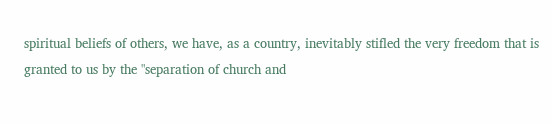spiritual beliefs of others, we have, as a country, inevitably stifled the very freedom that is granted to us by the "separation of church and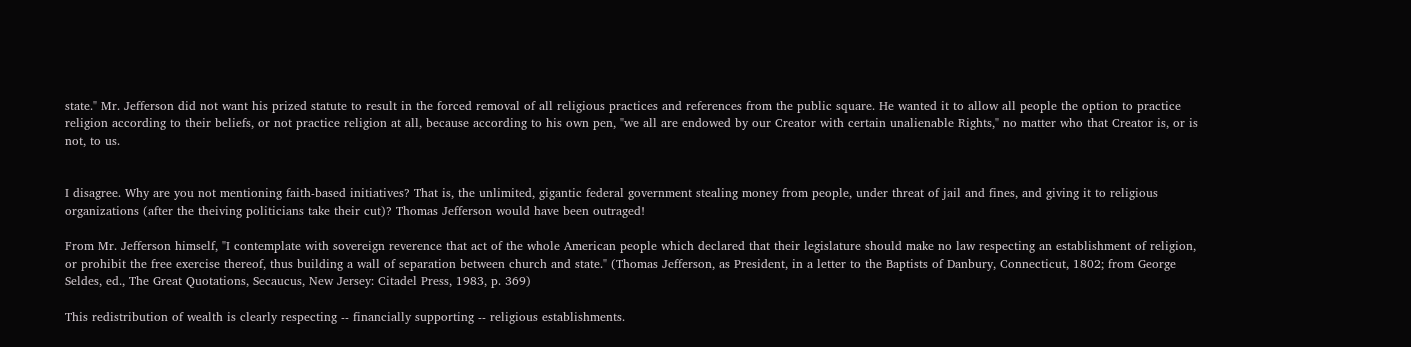state." Mr. Jefferson did not want his prized statute to result in the forced removal of all religious practices and references from the public square. He wanted it to allow all people the option to practice religion according to their beliefs, or not practice religion at all, because according to his own pen, "we all are endowed by our Creator with certain unalienable Rights," no matter who that Creator is, or is not, to us.


I disagree. Why are you not mentioning faith-based initiatives? That is, the unlimited, gigantic federal government stealing money from people, under threat of jail and fines, and giving it to religious organizations (after the theiving politicians take their cut)? Thomas Jefferson would have been outraged!

From Mr. Jefferson himself, "I contemplate with sovereign reverence that act of the whole American people which declared that their legislature should make no law respecting an establishment of religion, or prohibit the free exercise thereof, thus building a wall of separation between church and state." (Thomas Jefferson, as President, in a letter to the Baptists of Danbury, Connecticut, 1802; from George Seldes, ed., The Great Quotations, Secaucus, New Jersey: Citadel Press, 1983, p. 369)

This redistribution of wealth is clearly respecting -- financially supporting -- religious establishments.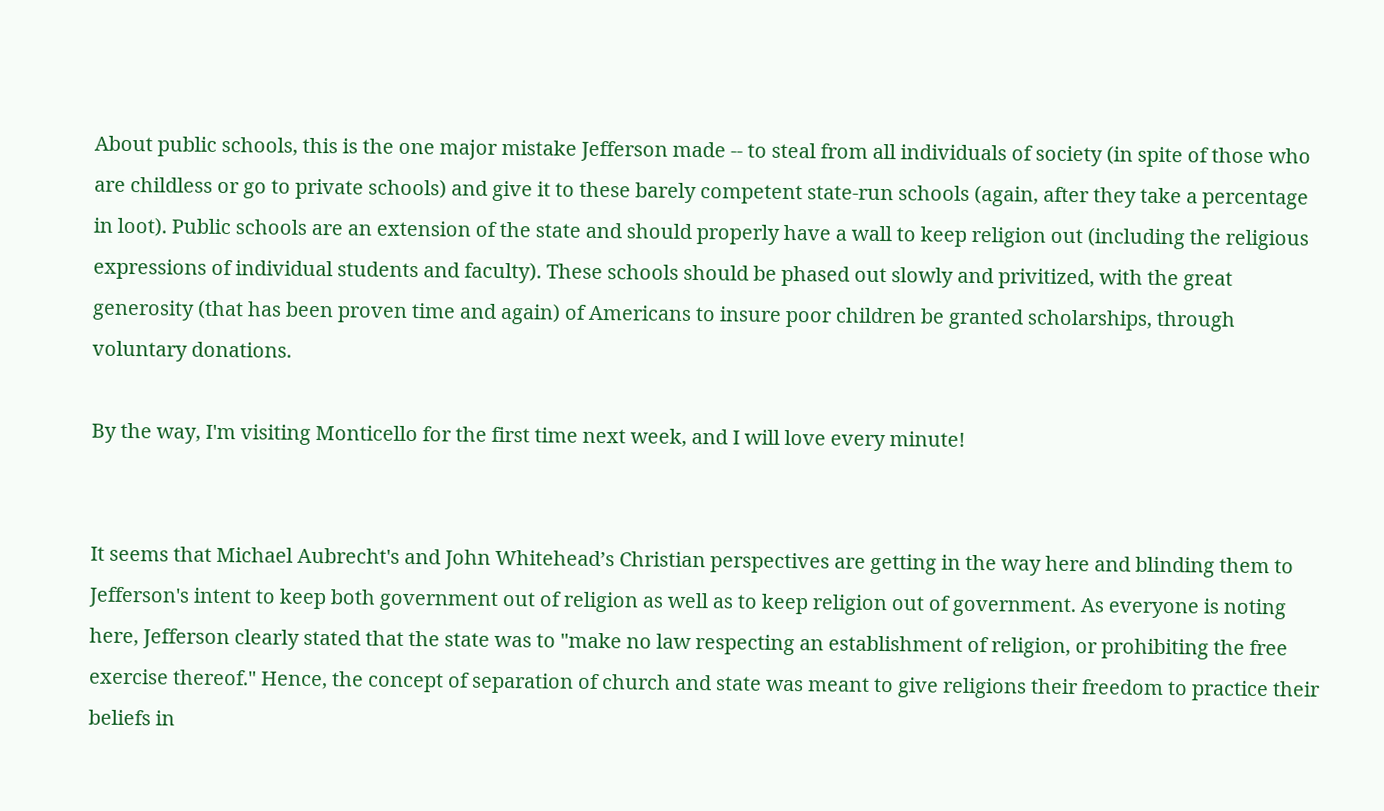About public schools, this is the one major mistake Jefferson made -- to steal from all individuals of society (in spite of those who are childless or go to private schools) and give it to these barely competent state-run schools (again, after they take a percentage in loot). Public schools are an extension of the state and should properly have a wall to keep religion out (including the religious expressions of individual students and faculty). These schools should be phased out slowly and privitized, with the great generosity (that has been proven time and again) of Americans to insure poor children be granted scholarships, through voluntary donations.

By the way, I'm visiting Monticello for the first time next week, and I will love every minute!


It seems that Michael Aubrecht's and John Whitehead’s Christian perspectives are getting in the way here and blinding them to Jefferson's intent to keep both government out of religion as well as to keep religion out of government. As everyone is noting here, Jefferson clearly stated that the state was to "make no law respecting an establishment of religion, or prohibiting the free exercise thereof." Hence, the concept of separation of church and state was meant to give religions their freedom to practice their beliefs in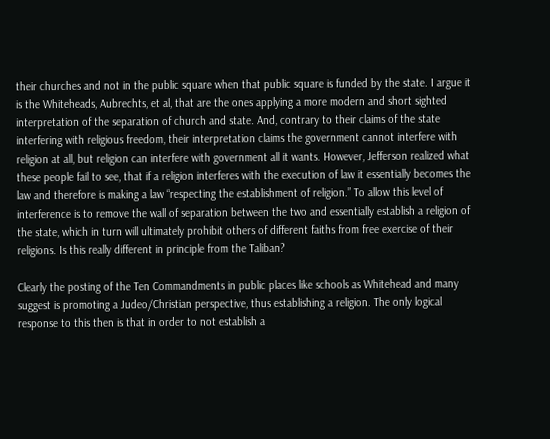their churches and not in the public square when that public square is funded by the state. I argue it is the Whiteheads, Aubrechts, et al, that are the ones applying a more modern and short sighted interpretation of the separation of church and state. And, contrary to their claims of the state interfering with religious freedom, their interpretation claims the government cannot interfere with religion at all, but religion can interfere with government all it wants. However, Jefferson realized what these people fail to see, that if a religion interferes with the execution of law it essentially becomes the law and therefore is making a law “respecting the establishment of religion.” To allow this level of interference is to remove the wall of separation between the two and essentially establish a religion of the state, which in turn will ultimately prohibit others of different faiths from free exercise of their religions. Is this really different in principle from the Taliban?

Clearly the posting of the Ten Commandments in public places like schools as Whitehead and many suggest is promoting a Judeo/Christian perspective, thus establishing a religion. The only logical response to this then is that in order to not establish a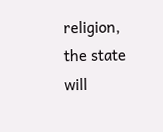religion, the state will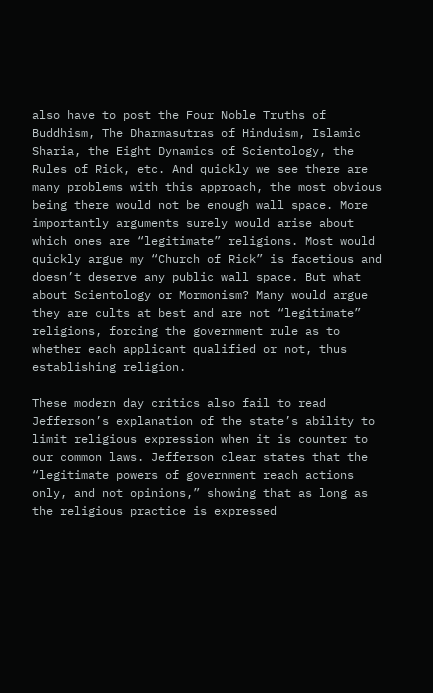also have to post the Four Noble Truths of Buddhism, The Dharmasutras of Hinduism, Islamic Sharia, the Eight Dynamics of Scientology, the Rules of Rick, etc. And quickly we see there are many problems with this approach, the most obvious being there would not be enough wall space. More importantly arguments surely would arise about which ones are “legitimate” religions. Most would quickly argue my “Church of Rick” is facetious and doesn’t deserve any public wall space. But what about Scientology or Mormonism? Many would argue they are cults at best and are not “legitimate” religions, forcing the government rule as to whether each applicant qualified or not, thus establishing religion.

These modern day critics also fail to read Jefferson’s explanation of the state’s ability to limit religious expression when it is counter to our common laws. Jefferson clear states that the “legitimate powers of government reach actions only, and not opinions,” showing that as long as the religious practice is expressed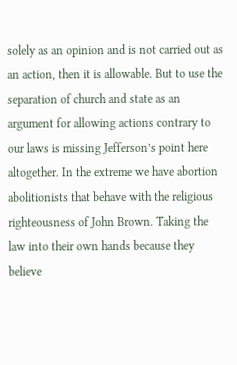solely as an opinion and is not carried out as an action, then it is allowable. But to use the separation of church and state as an argument for allowing actions contrary to our laws is missing Jefferson’s point here altogether. In the extreme we have abortion abolitionists that behave with the religious righteousness of John Brown. Taking the law into their own hands because they believe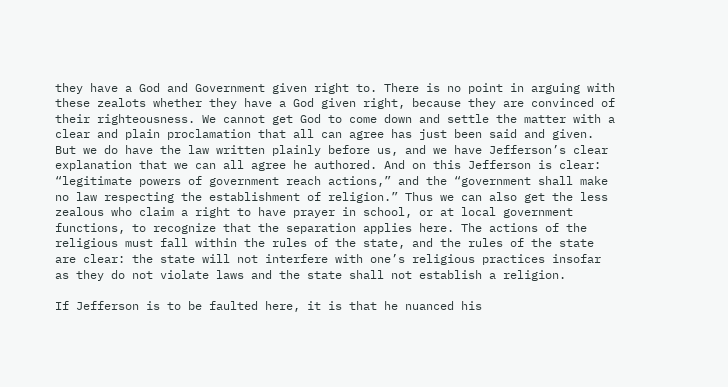they have a God and Government given right to. There is no point in arguing with these zealots whether they have a God given right, because they are convinced of their righteousness. We cannot get God to come down and settle the matter with a clear and plain proclamation that all can agree has just been said and given. But we do have the law written plainly before us, and we have Jefferson’s clear explanation that we can all agree he authored. And on this Jefferson is clear: “legitimate powers of government reach actions,” and the “government shall make no law respecting the establishment of religion.” Thus we can also get the less zealous who claim a right to have prayer in school, or at local government functions, to recognize that the separation applies here. The actions of the religious must fall within the rules of the state, and the rules of the state are clear: the state will not interfere with one’s religious practices insofar as they do not violate laws and the state shall not establish a religion.

If Jefferson is to be faulted here, it is that he nuanced his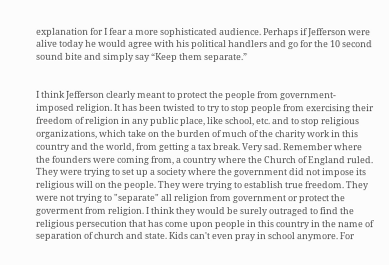explanation for I fear a more sophisticated audience. Perhaps if Jefferson were alive today he would agree with his political handlers and go for the 10 second sound bite and simply say “Keep them separate.”


I think Jefferson clearly meant to protect the people from government-imposed religion. It has been twisted to try to stop people from exercising their freedom of religion in any public place, like school, etc. and to stop religious organizations, which take on the burden of much of the charity work in this country and the world, from getting a tax break. Very sad. Remember where the founders were coming from, a country where the Church of England ruled. They were trying to set up a society where the government did not impose its religious will on the people. They were trying to establish true freedom. They were not trying to "separate" all religion from government or protect the goverment from religion. I think they would be surely outraged to find the religious persecution that has come upon people in this country in the name of separation of church and state. Kids can't even pray in school anymore. For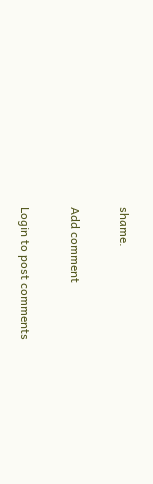shame.

Add comment

Login to post comments